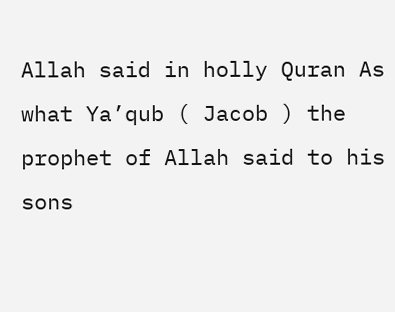Allah said in holly Quran As what Ya’qub ( Jacob ) the prophet of Allah said to his sons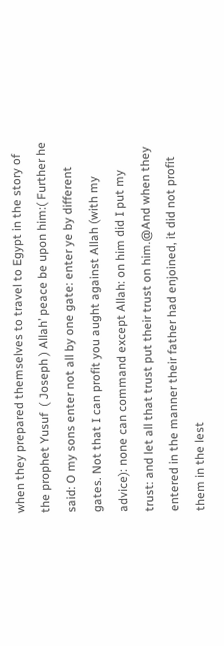when they prepared themselves to travel to Egypt in the story of the prophet Yusuf  ( Joseph ) Allah’ peace be upon him:( Further he said: O my sons enter not all by one gate: enter ye by different gates. Not that I can profit you aught against Allah (with my advice): none can command except Allah: on him did I put my trust: and let all that trust put their trust on him.@And when they entered in the manner their father had enjoined, it did not profit them in the lest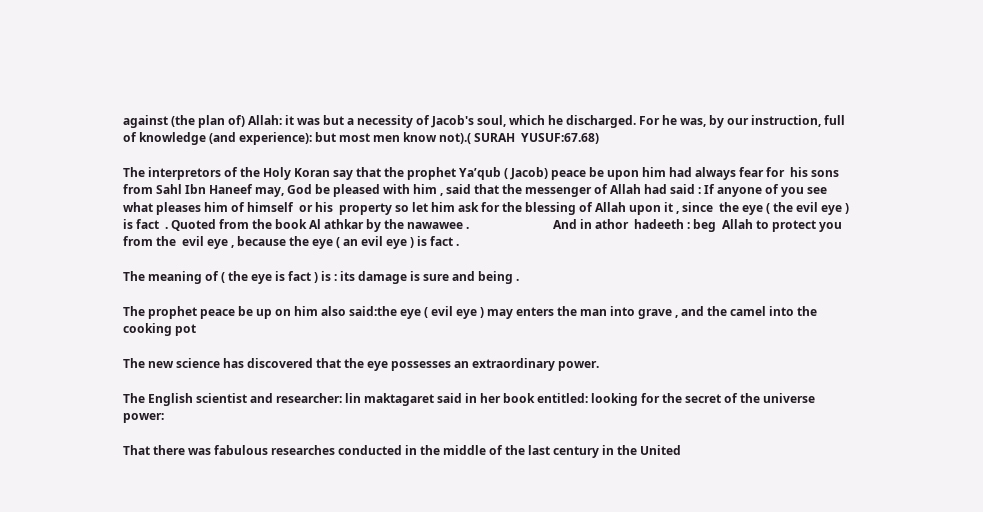against (the plan of) Allah: it was but a necessity of Jacob's soul, which he discharged. For he was, by our instruction, full of knowledge (and experience): but most men know not).( SURAH  YUSUF:67.68)

The interpretors of the Holy Koran say that the prophet Ya’qub ( Jacob) peace be upon him had always fear for  his sons from Sahl Ibn Haneef may, God be pleased with him , said that the messenger of Allah had said : If anyone of you see what pleases him of himself  or his  property so let him ask for the blessing of Allah upon it , since  the eye ( the evil eye ) is fact  . Quoted from the book Al athkar by the nawawee .                            And in athor  hadeeth : beg  Allah to protect you from the  evil eye , because the eye ( an evil eye ) is fact .

The meaning of ( the eye is fact ) is : its damage is sure and being .

The prophet peace be up on him also said:the eye ( evil eye ) may enters the man into grave , and the camel into the cooking pot

The new science has discovered that the eye possesses an extraordinary power.

The English scientist and researcher: lin maktagaret said in her book entitled: looking for the secret of the universe power:

That there was fabulous researches conducted in the middle of the last century in the United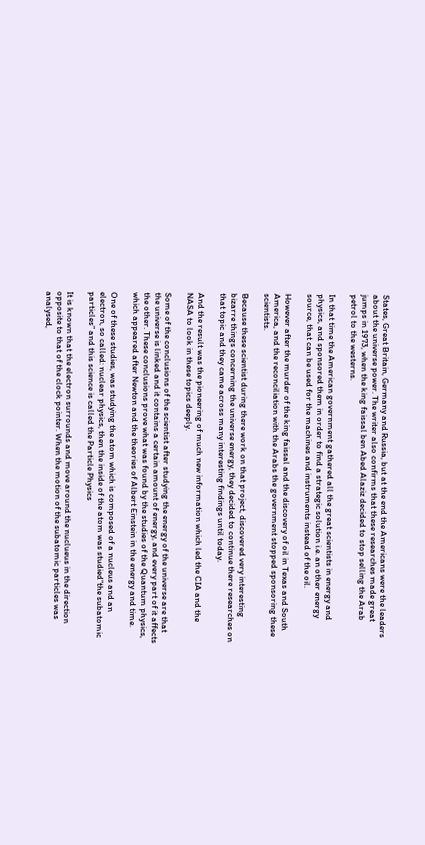States, Great Britain, Germany and Russia, but at the end the Americans were the leaders about the universe power. The writer also confirms that these researches made great jumps in 1973, when the king faissal ben Abed Alaziz decided to stop selling the Arab petrol to the westerns.

In that time the American government gathered all the great scientists in energy and physics, and sponsored them in order to find a strategic solution i.e. an other energy source, that can be used for the machines and instruments instead of the oil.

However after the murder of the king faissal and the discovery of oil in Texas and South America, and the reconciliation with the Arabs the government stopped sponsoring these scientists.

Because these scientist during there work on that project, discovered very interesting bizarre things concerning the universe energy, they decided to continue there researches on that topic and they came across many interesting findings until today.

And the result was the pioneering of much new information which led the CIA and the NASA to look in these topics deeply.

Some of the conclusions of the scientist after studying the energy of the universe are that the universe is linked and it contains a certain amount of energy, and every part of it affects the other. These conclusions prove what was found by the studies of the Quantum physics, which appeared after Newton and the theories of Albert Einstein in the energy and time.

One of these studies, was studying the atom which is composed of a nucleus and an electron, so called: nuclear physics, then the inside of the atom was studied”the subatomic particles” and this science is called the Particle Physics

It is known that the electron surrounds and move around the nuclueus in the direction opposite to that of the clock pointer. When the motion of the subatomic particles was analysed,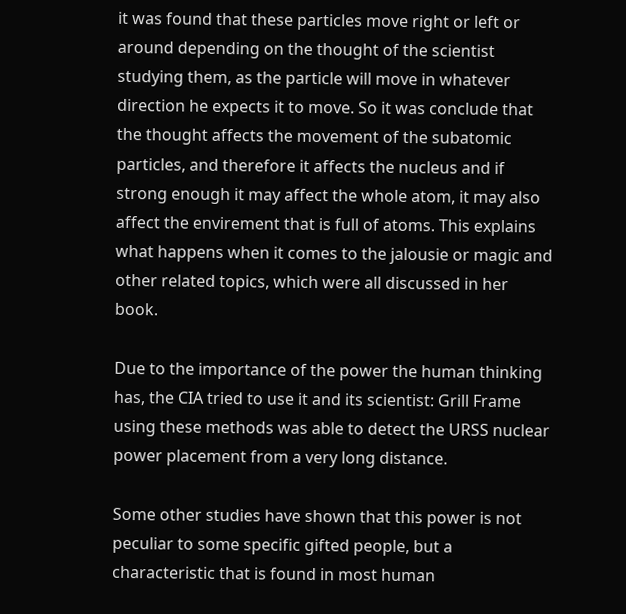it was found that these particles move right or left or around depending on the thought of the scientist studying them, as the particle will move in whatever direction he expects it to move. So it was conclude that the thought affects the movement of the subatomic particles, and therefore it affects the nucleus and if strong enough it may affect the whole atom, it may also affect the envirement that is full of atoms. This explains what happens when it comes to the jalousie or magic and other related topics, which were all discussed in her book.

Due to the importance of the power the human thinking has, the CIA tried to use it and its scientist: Grill Frame using these methods was able to detect the URSS nuclear power placement from a very long distance.

Some other studies have shown that this power is not peculiar to some specific gifted people, but a characteristic that is found in most human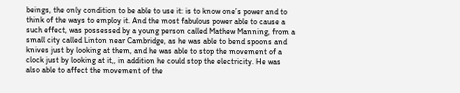beings, the only condition to be able to use it: is to know one’s power and to think of the ways to employ it. And the most fabulous power able to cause a such effect, was possessed by a young person called Mathew Manning, from a small city called Linton near Cambridge, as he was able to bend spoons and knives just by looking at them, and he was able to stop the movement of a clock just by looking at it,, in addition he could stop the electricity. He was also able to affect the movement of the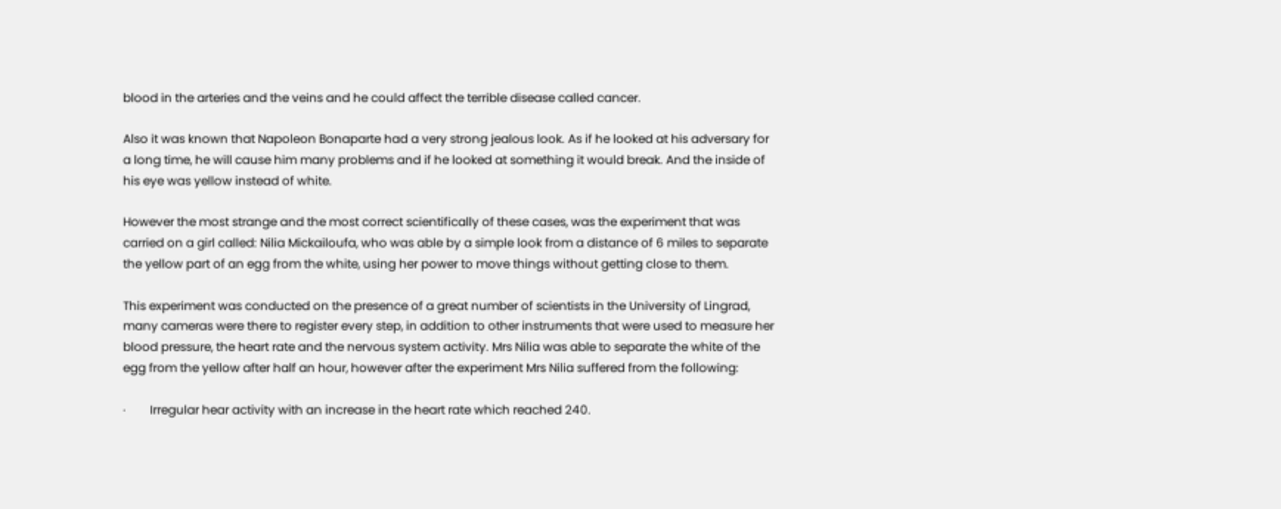blood in the arteries and the veins and he could affect the terrible disease called cancer.

Also it was known that Napoleon Bonaparte had a very strong jealous look. As if he looked at his adversary for a long time, he will cause him many problems and if he looked at something it would break. And the inside of his eye was yellow instead of white.

However the most strange and the most correct scientifically of these cases, was the experiment that was carried on a girl called: Nilia Mickailoufa, who was able by a simple look from a distance of 6 miles to separate the yellow part of an egg from the white, using her power to move things without getting close to them.

This experiment was conducted on the presence of a great number of scientists in the University of Lingrad, many cameras were there to register every step, in addition to other instruments that were used to measure her blood pressure, the heart rate and the nervous system activity. Mrs Nilia was able to separate the white of the egg from the yellow after half an hour, however after the experiment Mrs Nilia suffered from the following:

·        Irregular hear activity with an increase in the heart rate which reached 240.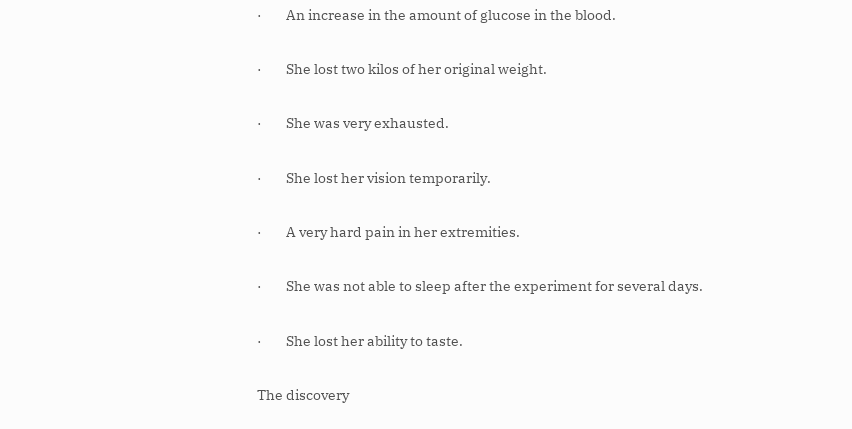·        An increase in the amount of glucose in the blood.

·        She lost two kilos of her original weight.

·        She was very exhausted.

·        She lost her vision temporarily.

·        A very hard pain in her extremities.

·        She was not able to sleep after the experiment for several days.

·        She lost her ability to taste.

The discovery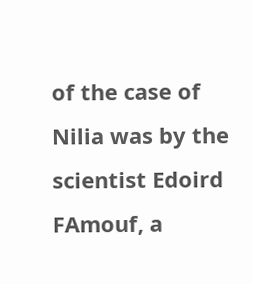of the case of Nilia was by the scientist Edoird FAmouf, a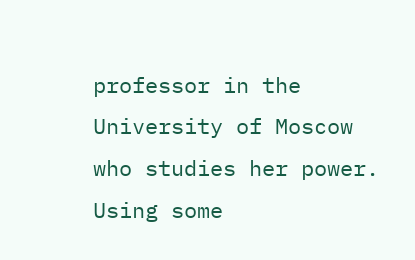professor in the University of Moscow who studies her power. Using some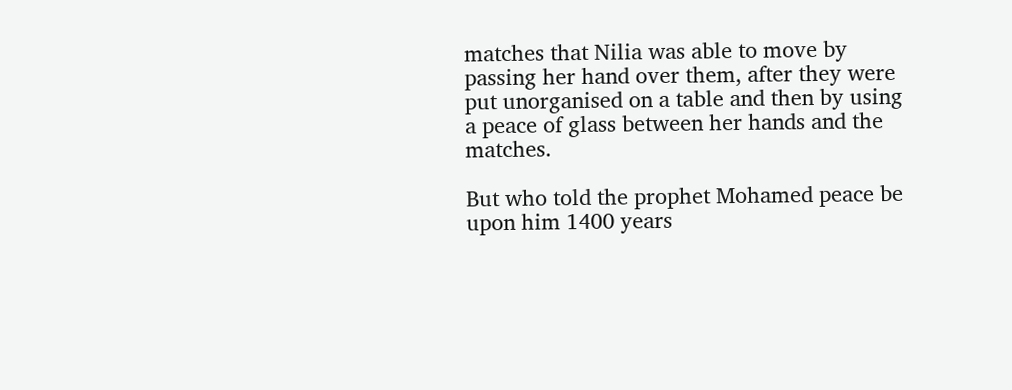matches that Nilia was able to move by passing her hand over them, after they were put unorganised on a table and then by using a peace of glass between her hands and the matches.

But who told the prophet Mohamed peace be upon him 1400 years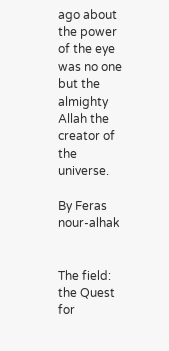ago about the power of the eye was no one but the almighty Allah the creator of the universe.

By Feras nour-alhak


The field: the Quest for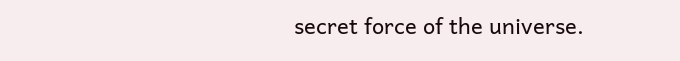secret force of the universe.